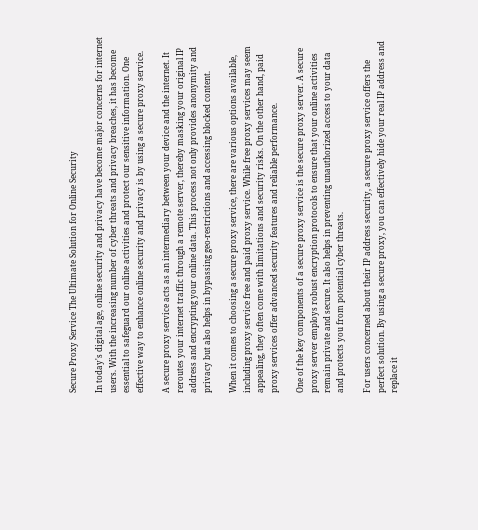Secure Proxy Service The Ultimate Solution for Online Security

In today's digital age, online security and privacy have become major concerns for internet users. With the increasing number of cyber threats and privacy breaches, it has become essential to safeguard our online activities and protect our sensitive information. One effective way to enhance online security and privacy is by using a secure proxy service.

A secure proxy service acts as an intermediary between your device and the internet. It reroutes your internet traffic through a remote server, thereby masking your original IP address and encrypting your online data. This process not only provides anonymity and privacy but also helps in bypassing geo-restrictions and accessing blocked content.

When it comes to choosing a secure proxy service, there are various options available, including proxy service free and paid proxy service. While free proxy services may seem appealing, they often come with limitations and security risks. On the other hand, paid proxy services offer advanced security features and reliable performance.

One of the key components of a secure proxy service is the secure proxy server. A secure proxy server employs robust encryption protocols to ensure that your online activities remain private and secure. It also helps in preventing unauthorized access to your data and protects you from potential cyber threats.

For users concerned about their IP address security, a secure proxy service offers the perfect solution. By using a secure proxy, you can effectively hide your real IP address and replace it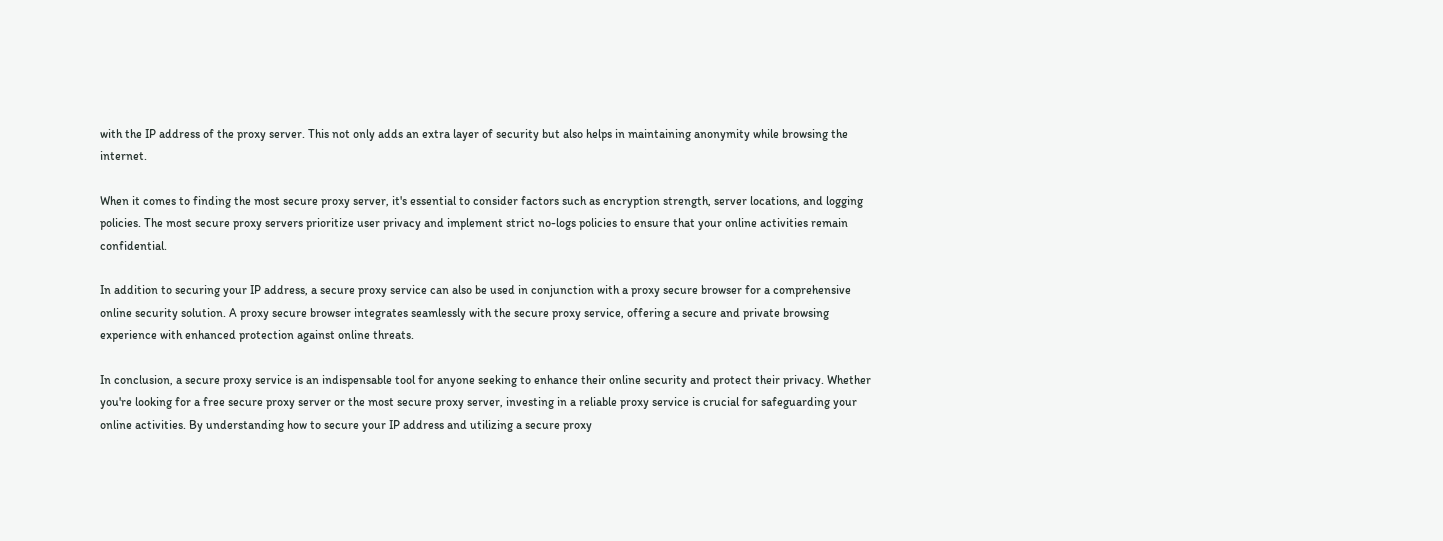with the IP address of the proxy server. This not only adds an extra layer of security but also helps in maintaining anonymity while browsing the internet.

When it comes to finding the most secure proxy server, it's essential to consider factors such as encryption strength, server locations, and logging policies. The most secure proxy servers prioritize user privacy and implement strict no-logs policies to ensure that your online activities remain confidential.

In addition to securing your IP address, a secure proxy service can also be used in conjunction with a proxy secure browser for a comprehensive online security solution. A proxy secure browser integrates seamlessly with the secure proxy service, offering a secure and private browsing experience with enhanced protection against online threats.

In conclusion, a secure proxy service is an indispensable tool for anyone seeking to enhance their online security and protect their privacy. Whether you're looking for a free secure proxy server or the most secure proxy server, investing in a reliable proxy service is crucial for safeguarding your online activities. By understanding how to secure your IP address and utilizing a secure proxy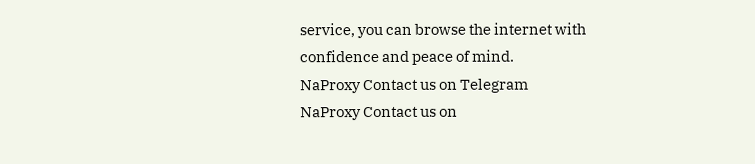service, you can browse the internet with confidence and peace of mind.
NaProxy Contact us on Telegram
NaProxy Contact us on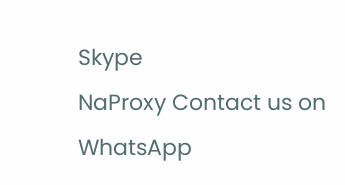Skype
NaProxy Contact us on WhatsApp